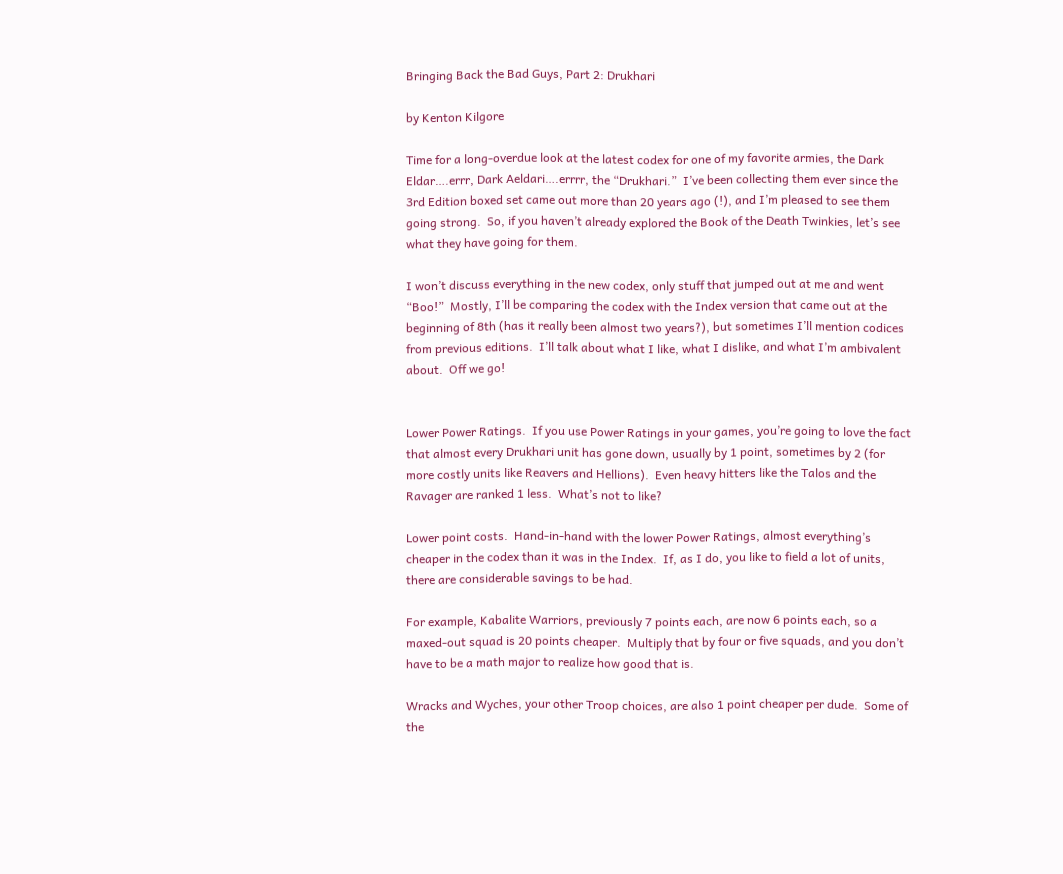Bringing Back the Bad Guys, Part 2: Drukhari

by Kenton Kilgore

Time for a long-overdue look at the latest codex for one of my favorite armies, the Dark Eldar….errr, Dark Aeldari….errrr, the “Drukhari.”  I’ve been collecting them ever since the 3rd Edition boxed set came out more than 20 years ago (!), and I’m pleased to see them going strong.  So, if you haven’t already explored the Book of the Death Twinkies, let’s see what they have going for them.

I won’t discuss everything in the new codex, only stuff that jumped out at me and went “Boo!”  Mostly, I’ll be comparing the codex with the Index version that came out at the beginning of 8th (has it really been almost two years?), but sometimes I’ll mention codices from previous editions.  I’ll talk about what I like, what I dislike, and what I’m ambivalent about.  Off we go!


Lower Power Ratings.  If you use Power Ratings in your games, you’re going to love the fact that almost every Drukhari unit has gone down, usually by 1 point, sometimes by 2 (for more costly units like Reavers and Hellions).  Even heavy hitters like the Talos and the Ravager are ranked 1 less.  What’s not to like?

Lower point costs.  Hand-in-hand with the lower Power Ratings, almost everything’s cheaper in the codex than it was in the Index.  If, as I do, you like to field a lot of units, there are considerable savings to be had.

For example, Kabalite Warriors, previously 7 points each, are now 6 points each, so a maxed-out squad is 20 points cheaper.  Multiply that by four or five squads, and you don’t have to be a math major to realize how good that is.

Wracks and Wyches, your other Troop choices, are also 1 point cheaper per dude.  Some of the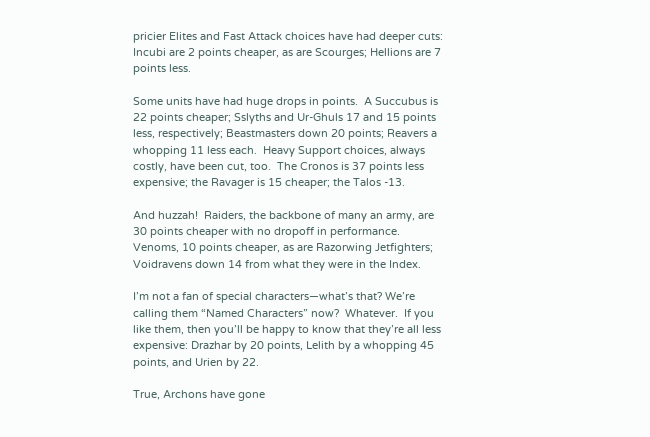pricier Elites and Fast Attack choices have had deeper cuts: Incubi are 2 points cheaper, as are Scourges; Hellions are 7 points less.

Some units have had huge drops in points.  A Succubus is 22 points cheaper; Sslyths and Ur-Ghuls 17 and 15 points less, respectively; Beastmasters down 20 points; Reavers a whopping 11 less each.  Heavy Support choices, always costly, have been cut, too.  The Cronos is 37 points less expensive; the Ravager is 15 cheaper; the Talos -13.

And huzzah!  Raiders, the backbone of many an army, are 30 points cheaper with no dropoff in performance. Venoms, 10 points cheaper, as are Razorwing Jetfighters; Voidravens down 14 from what they were in the Index.

I’m not a fan of special characters—what’s that? We’re calling them “Named Characters” now?  Whatever.  If you like them, then you’ll be happy to know that they’re all less expensive: Drazhar by 20 points, Lelith by a whopping 45 points, and Urien by 22.

True, Archons have gone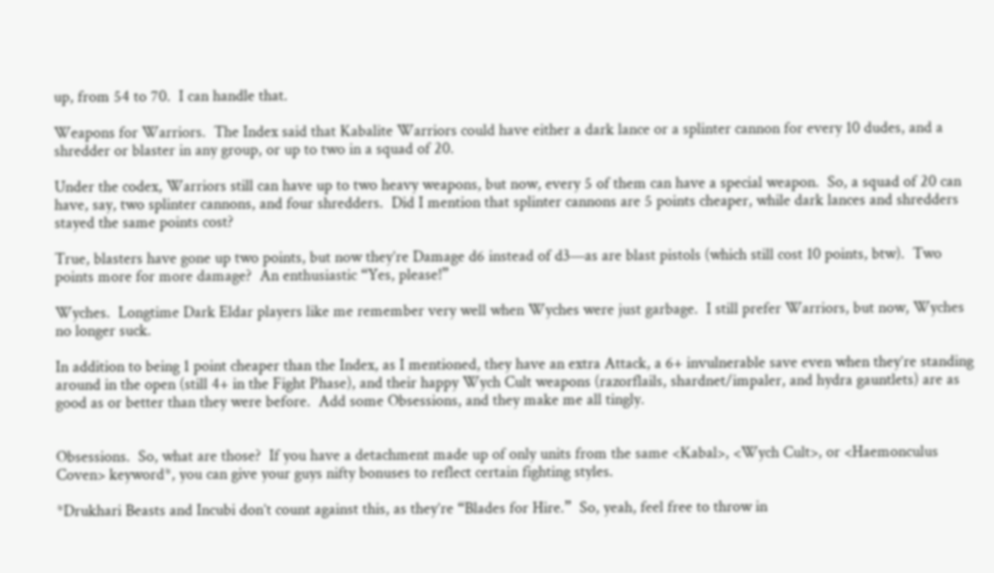up, from 54 to 70.  I can handle that.

Weapons for Warriors.  The Index said that Kabalite Warriors could have either a dark lance or a splinter cannon for every 10 dudes, and a shredder or blaster in any group, or up to two in a squad of 20.

Under the codex, Warriors still can have up to two heavy weapons, but now, every 5 of them can have a special weapon.  So, a squad of 20 can have, say, two splinter cannons, and four shredders.  Did I mention that splinter cannons are 5 points cheaper, while dark lances and shredders stayed the same points cost?

True, blasters have gone up two points, but now they’re Damage d6 instead of d3—as are blast pistols (which still cost 10 points, btw).  Two points more for more damage?  An enthusiastic “Yes, please!”

Wyches.  Longtime Dark Eldar players like me remember very well when Wyches were just garbage.  I still prefer Warriors, but now, Wyches no longer suck.

In addition to being 1 point cheaper than the Index, as I mentioned, they have an extra Attack, a 6+ invulnerable save even when they’re standing around in the open (still 4+ in the Fight Phase), and their happy Wych Cult weapons (razorflails, shardnet/impaler, and hydra gauntlets) are as good as or better than they were before.  Add some Obsessions, and they make me all tingly.


Obsessions.  So, what are those?  If you have a detachment made up of only units from the same <Kabal>, <Wych Cult>, or <Haemonculus Coven> keyword*, you can give your guys nifty bonuses to reflect certain fighting styles.

*Drukhari Beasts and Incubi don’t count against this, as they’re “Blades for Hire.”  So, yeah, feel free to throw in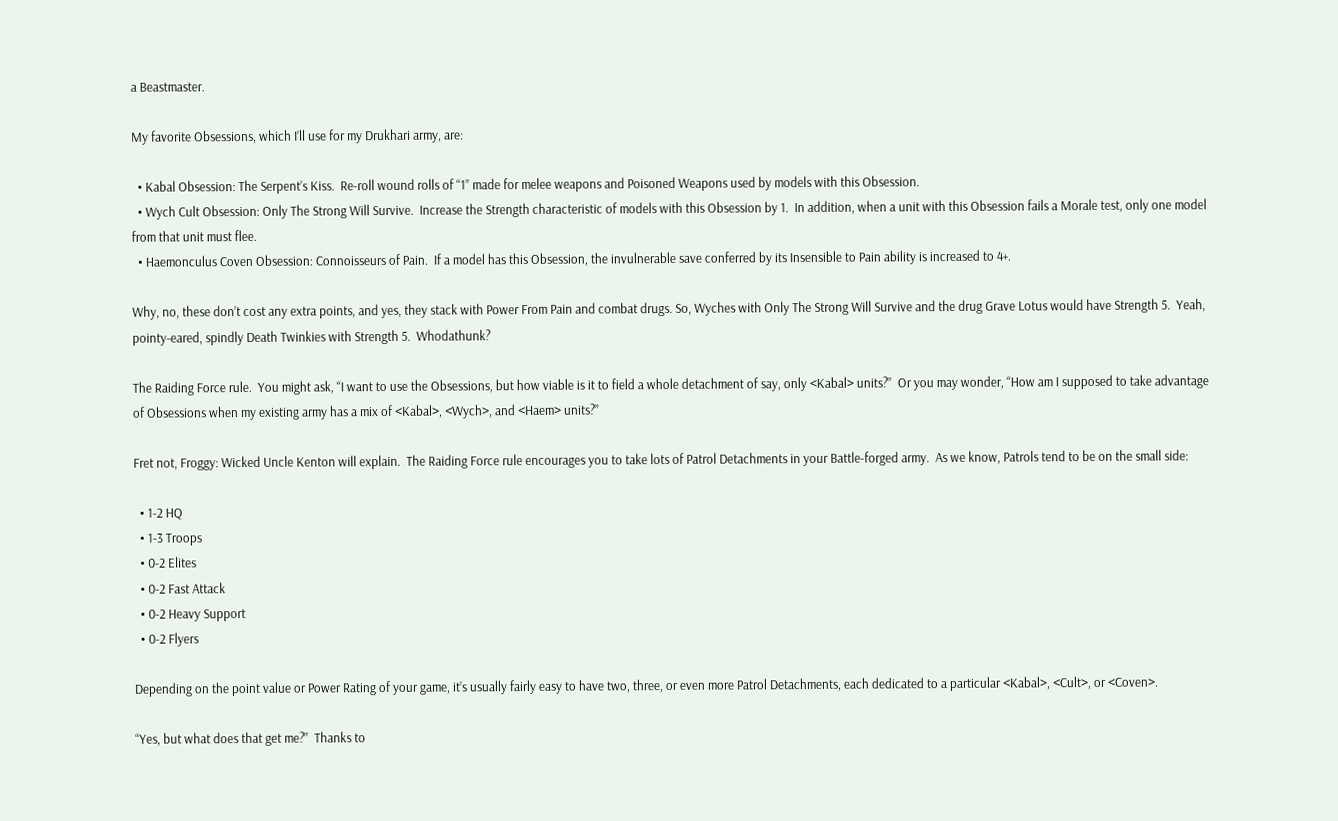a Beastmaster.

My favorite Obsessions, which I’ll use for my Drukhari army, are:

  • Kabal Obsession: The Serpent’s Kiss.  Re-roll wound rolls of “1” made for melee weapons and Poisoned Weapons used by models with this Obsession.
  • Wych Cult Obsession: Only The Strong Will Survive.  Increase the Strength characteristic of models with this Obsession by 1.  In addition, when a unit with this Obsession fails a Morale test, only one model from that unit must flee.
  • Haemonculus Coven Obsession: Connoisseurs of Pain.  If a model has this Obsession, the invulnerable save conferred by its Insensible to Pain ability is increased to 4+.

Why, no, these don’t cost any extra points, and yes, they stack with Power From Pain and combat drugs. So, Wyches with Only The Strong Will Survive and the drug Grave Lotus would have Strength 5.  Yeah, pointy-eared, spindly Death Twinkies with Strength 5.  Whodathunk?

The Raiding Force rule.  You might ask, “I want to use the Obsessions, but how viable is it to field a whole detachment of say, only <Kabal> units?”  Or you may wonder, “How am I supposed to take advantage of Obsessions when my existing army has a mix of <Kabal>, <Wych>, and <Haem> units?”

Fret not, Froggy: Wicked Uncle Kenton will explain.  The Raiding Force rule encourages you to take lots of Patrol Detachments in your Battle-forged army.  As we know, Patrols tend to be on the small side:

  • 1-2 HQ
  • 1-3 Troops
  • 0-2 Elites
  • 0-2 Fast Attack
  • 0-2 Heavy Support
  • 0-2 Flyers

Depending on the point value or Power Rating of your game, it’s usually fairly easy to have two, three, or even more Patrol Detachments, each dedicated to a particular <Kabal>, <Cult>, or <Coven>.

“Yes, but what does that get me?”  Thanks to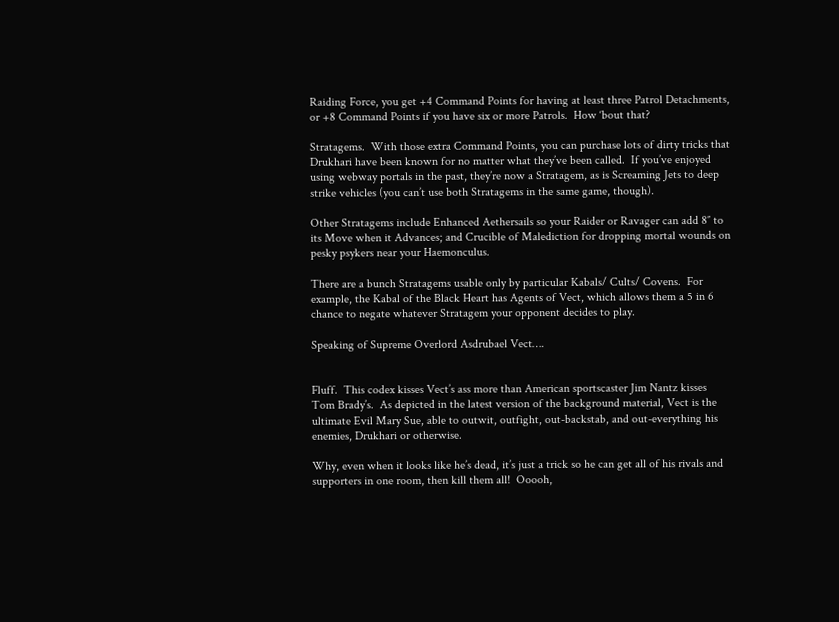Raiding Force, you get +4 Command Points for having at least three Patrol Detachments, or +8 Command Points if you have six or more Patrols.  How ‘bout that?

Stratagems.  With those extra Command Points, you can purchase lots of dirty tricks that Drukhari have been known for no matter what they’ve been called.  If you’ve enjoyed using webway portals in the past, they’re now a Stratagem, as is Screaming Jets to deep strike vehicles (you can’t use both Stratagems in the same game, though).

Other Stratagems include Enhanced Aethersails so your Raider or Ravager can add 8″ to its Move when it Advances; and Crucible of Malediction for dropping mortal wounds on pesky psykers near your Haemonculus.

There are a bunch Stratagems usable only by particular Kabals/ Cults/ Covens.  For example, the Kabal of the Black Heart has Agents of Vect, which allows them a 5 in 6 chance to negate whatever Stratagem your opponent decides to play.

Speaking of Supreme Overlord Asdrubael Vect….


Fluff.  This codex kisses Vect’s ass more than American sportscaster Jim Nantz kisses Tom Brady’s.  As depicted in the latest version of the background material, Vect is the ultimate Evil Mary Sue, able to outwit, outfight, out-backstab, and out-everything his enemies, Drukhari or otherwise.

Why, even when it looks like he’s dead, it’s just a trick so he can get all of his rivals and supporters in one room, then kill them all!  Ooooh,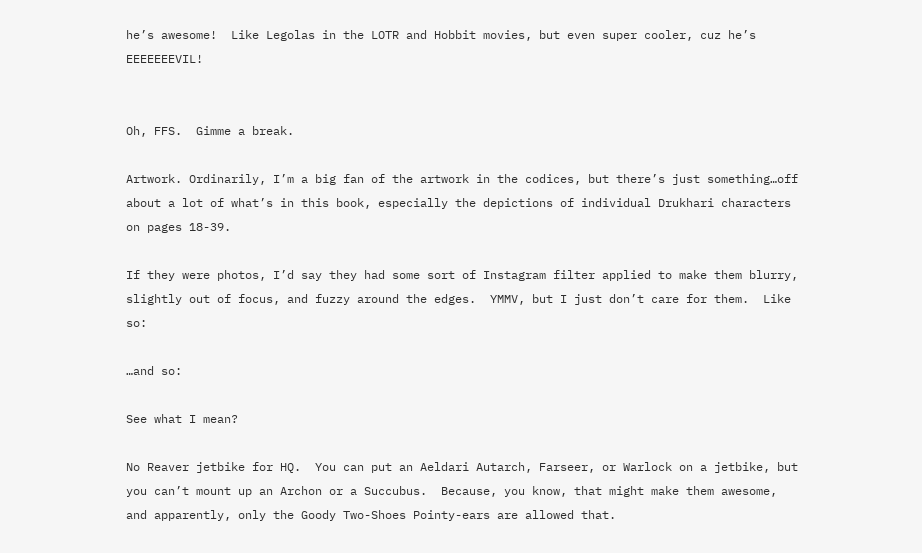he’s awesome!  Like Legolas in the LOTR and Hobbit movies, but even super cooler, cuz he’s EEEEEEEVIL!


Oh, FFS.  Gimme a break.

Artwork. Ordinarily, I’m a big fan of the artwork in the codices, but there’s just something…off about a lot of what’s in this book, especially the depictions of individual Drukhari characters on pages 18-39.

If they were photos, I’d say they had some sort of Instagram filter applied to make them blurry, slightly out of focus, and fuzzy around the edges.  YMMV, but I just don’t care for them.  Like so:

…and so:

See what I mean?

No Reaver jetbike for HQ.  You can put an Aeldari Autarch, Farseer, or Warlock on a jetbike, but you can’t mount up an Archon or a Succubus.  Because, you know, that might make them awesome, and apparently, only the Goody Two-Shoes Pointy-ears are allowed that.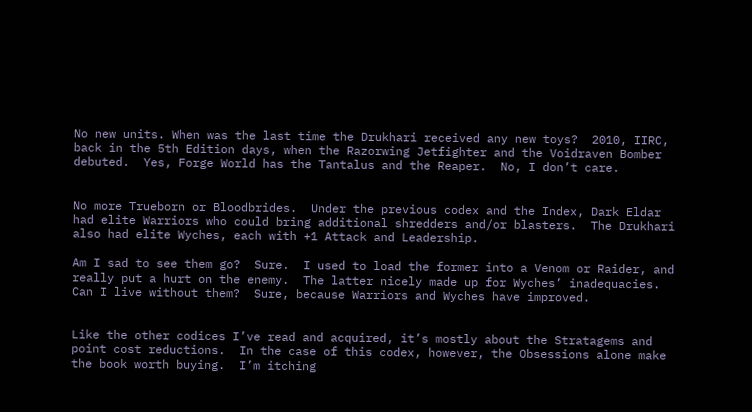No new units. When was the last time the Drukhari received any new toys?  2010, IIRC, back in the 5th Edition days, when the Razorwing Jetfighter and the Voidraven Bomber debuted.  Yes, Forge World has the Tantalus and the Reaper.  No, I don’t care.


No more Trueborn or Bloodbrides.  Under the previous codex and the Index, Dark Eldar had elite Warriors who could bring additional shredders and/or blasters.  The Drukhari also had elite Wyches, each with +1 Attack and Leadership.

Am I sad to see them go?  Sure.  I used to load the former into a Venom or Raider, and really put a hurt on the enemy.  The latter nicely made up for Wyches’ inadequacies.  Can I live without them?  Sure, because Warriors and Wyches have improved.


Like the other codices I’ve read and acquired, it’s mostly about the Stratagems and point cost reductions.  In the case of this codex, however, the Obsessions alone make the book worth buying.  I’m itching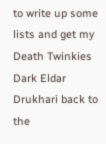to write up some lists and get my Death Twinkies Dark Eldar Drukhari back to the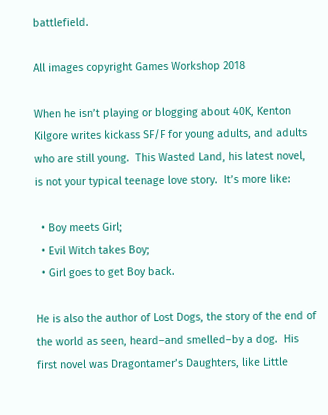battlefield.

All images copyright Games Workshop 2018

When he isn’t playing or blogging about 40K, Kenton Kilgore writes kickass SF/F for young adults, and adults who are still young.  This Wasted Land, his latest novel, is not your typical teenage love story.  It’s more like:

  • Boy meets Girl;
  • Evil Witch takes Boy;
  • Girl goes to get Boy back.

He is also the author of Lost Dogs, the story of the end of the world as seen, heard–and smelled–by a dog.  His first novel was Dragontamer’s Daughters, like Little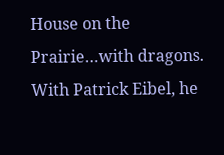House on the Prairie…with dragons.  With Patrick Eibel, he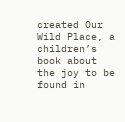created Our Wild Place, a children’s book about the joy to be found in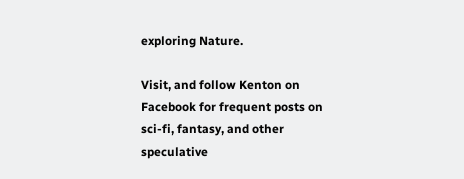exploring Nature.

Visit, and follow Kenton on Facebook for frequent posts on sci-fi, fantasy, and other speculative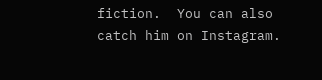fiction.  You can also catch him on Instagram.